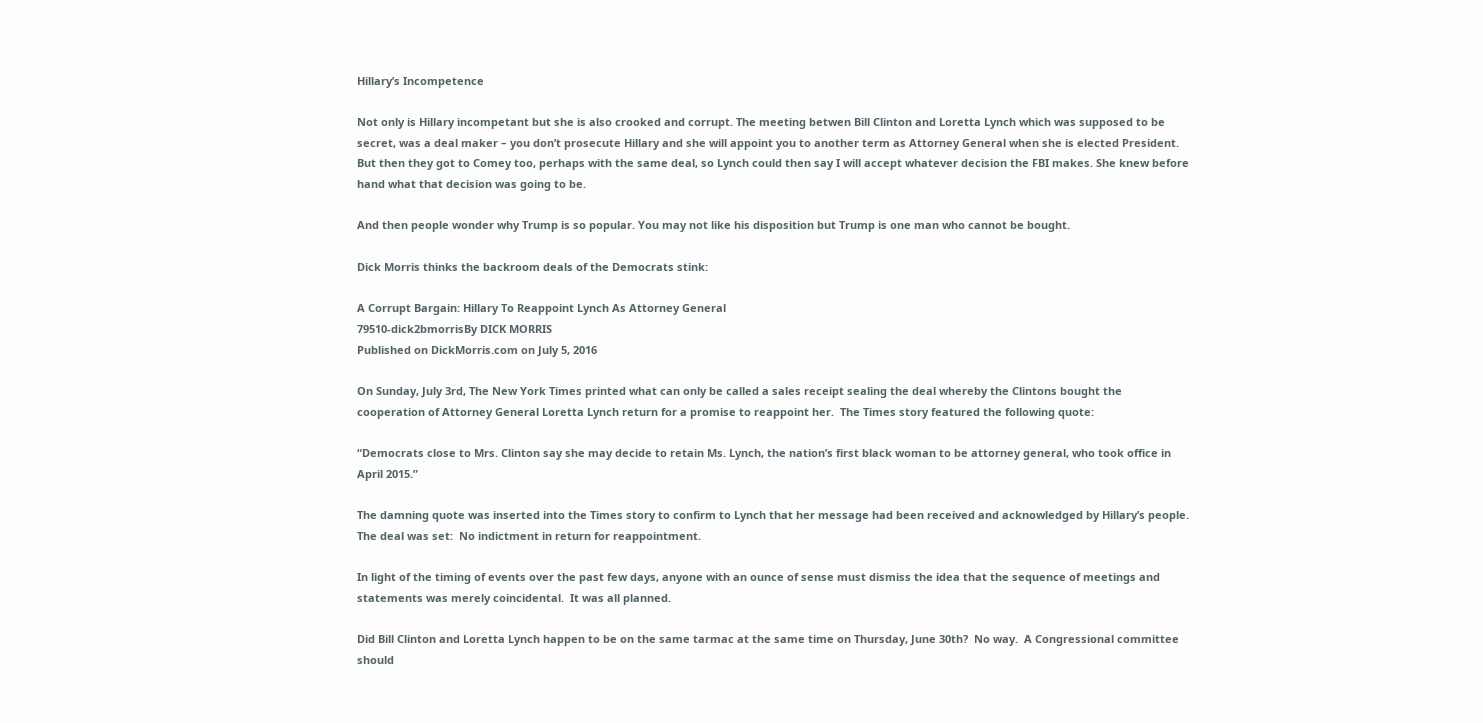Hillary’s Incompetence

Not only is Hillary incompetant but she is also crooked and corrupt. The meeting betwen Bill Clinton and Loretta Lynch which was supposed to be secret, was a deal maker – you don’t prosecute Hillary and she will appoint you to another term as Attorney General when she is elected President. But then they got to Comey too, perhaps with the same deal, so Lynch could then say I will accept whatever decision the FBI makes. She knew before hand what that decision was going to be.

And then people wonder why Trump is so popular. You may not like his disposition but Trump is one man who cannot be bought.

Dick Morris thinks the backroom deals of the Democrats stink:

A Corrupt Bargain: Hillary To Reappoint Lynch As Attorney General
79510-dick2bmorrisBy DICK MORRIS
Published on DickMorris.com on July 5, 2016

On Sunday, July 3rd, The New York Times printed what can only be called a sales receipt sealing the deal whereby the Clintons bought the cooperation of Attorney General Loretta Lynch return for a promise to reappoint her.  The Times story featured the following quote:

“Democrats close to Mrs. Clinton say she may decide to retain Ms. Lynch, the nation’s first black woman to be attorney general, who took office in April 2015.”

The damning quote was inserted into the Times story to confirm to Lynch that her message had been received and acknowledged by Hillary’s people.  The deal was set:  No indictment in return for reappointment.

In light of the timing of events over the past few days, anyone with an ounce of sense must dismiss the idea that the sequence of meetings and statements was merely coincidental.  It was all planned.

Did Bill Clinton and Loretta Lynch happen to be on the same tarmac at the same time on Thursday, June 30th?  No way.  A Congressional committee should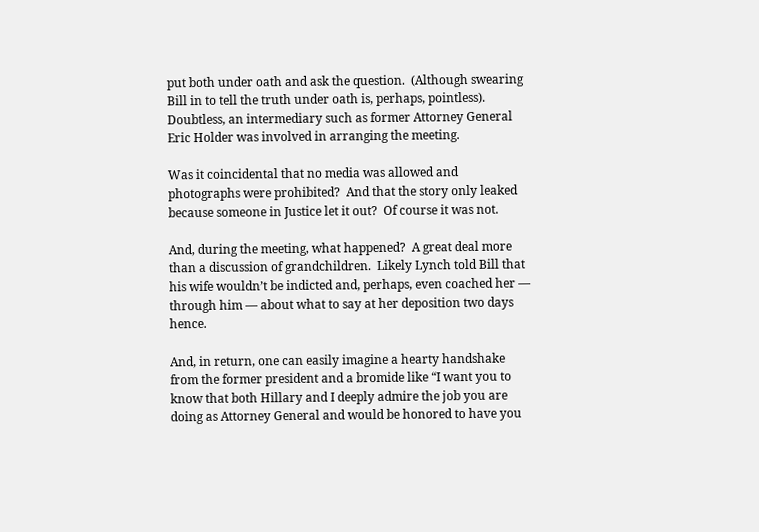put both under oath and ask the question.  (Although swearing Bill in to tell the truth under oath is, perhaps, pointless).  Doubtless, an intermediary such as former Attorney General Eric Holder was involved in arranging the meeting.

Was it coincidental that no media was allowed and photographs were prohibited?  And that the story only leaked because someone in Justice let it out?  Of course it was not.

And, during the meeting, what happened?  A great deal more than a discussion of grandchildren.  Likely Lynch told Bill that his wife wouldn’t be indicted and, perhaps, even coached her — through him — about what to say at her deposition two days hence.

And, in return, one can easily imagine a hearty handshake from the former president and a bromide like “I want you to know that both Hillary and I deeply admire the job you are doing as Attorney General and would be honored to have you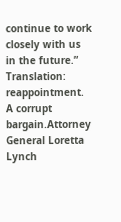continue to work closely with us in the future.”  Translation: reappointment.  A corrupt bargain.Attorney General Loretta Lynch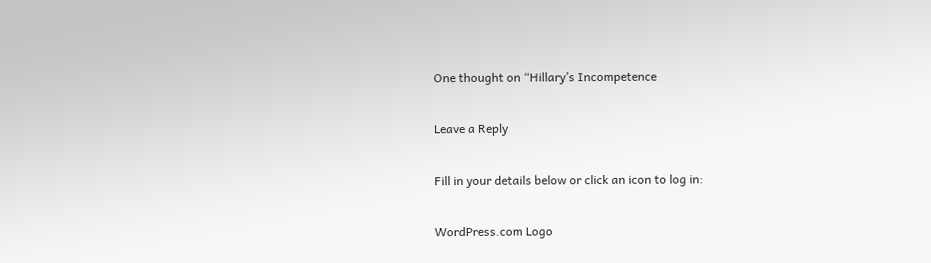One thought on “Hillary’s Incompetence

Leave a Reply

Fill in your details below or click an icon to log in:

WordPress.com Logo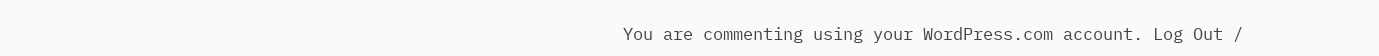You are commenting using your WordPress.com account. Log Out /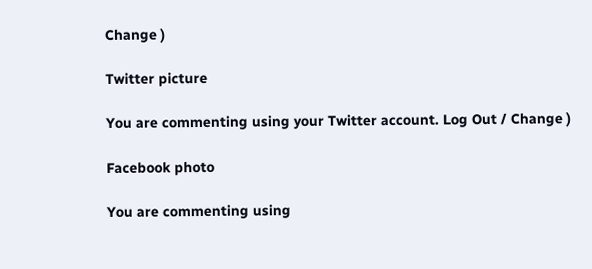Change )

Twitter picture

You are commenting using your Twitter account. Log Out / Change )

Facebook photo

You are commenting using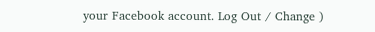your Facebook account. Log Out / Change )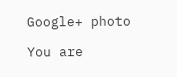Google+ photo

You are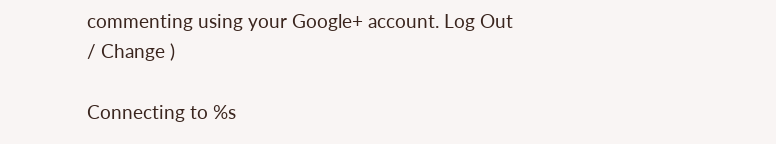commenting using your Google+ account. Log Out / Change )

Connecting to %s